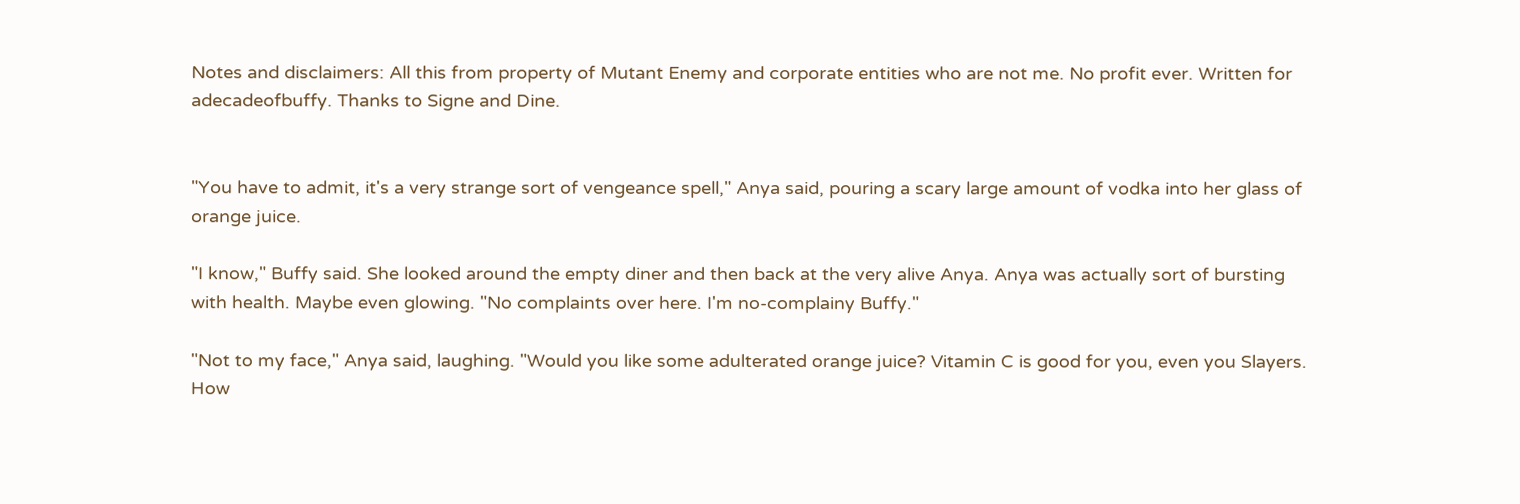Notes and disclaimers: All this from property of Mutant Enemy and corporate entities who are not me. No profit ever. Written for adecadeofbuffy. Thanks to Signe and Dine.


"You have to admit, it's a very strange sort of vengeance spell," Anya said, pouring a scary large amount of vodka into her glass of orange juice.

"I know," Buffy said. She looked around the empty diner and then back at the very alive Anya. Anya was actually sort of bursting with health. Maybe even glowing. "No complaints over here. I'm no-complainy Buffy."

"Not to my face," Anya said, laughing. "Would you like some adulterated orange juice? Vitamin C is good for you, even you Slayers. How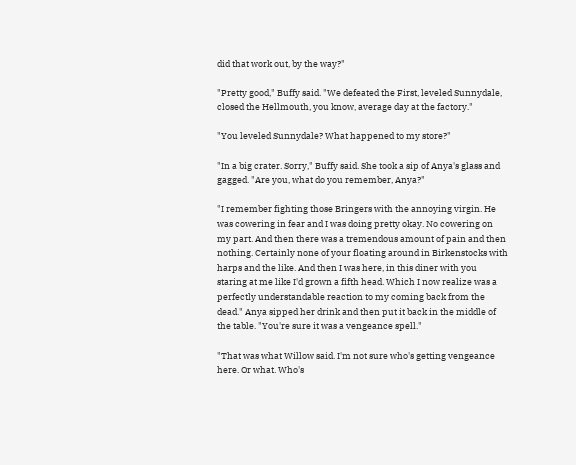did that work out, by the way?"

"Pretty good," Buffy said. "We defeated the First, leveled Sunnydale, closed the Hellmouth, you know, average day at the factory."

"You leveled Sunnydale? What happened to my store?"

"In a big crater. Sorry," Buffy said. She took a sip of Anya's glass and gagged. "Are you, what do you remember, Anya?"

"I remember fighting those Bringers with the annoying virgin. He was cowering in fear and I was doing pretty okay. No cowering on my part. And then there was a tremendous amount of pain and then nothing. Certainly none of your floating around in Birkenstocks with harps and the like. And then I was here, in this diner with you staring at me like I'd grown a fifth head. Which I now realize was a perfectly understandable reaction to my coming back from the dead." Anya sipped her drink and then put it back in the middle of the table. "You're sure it was a vengeance spell."

"That was what Willow said. I'm not sure who's getting vengeance here. Or what. Who's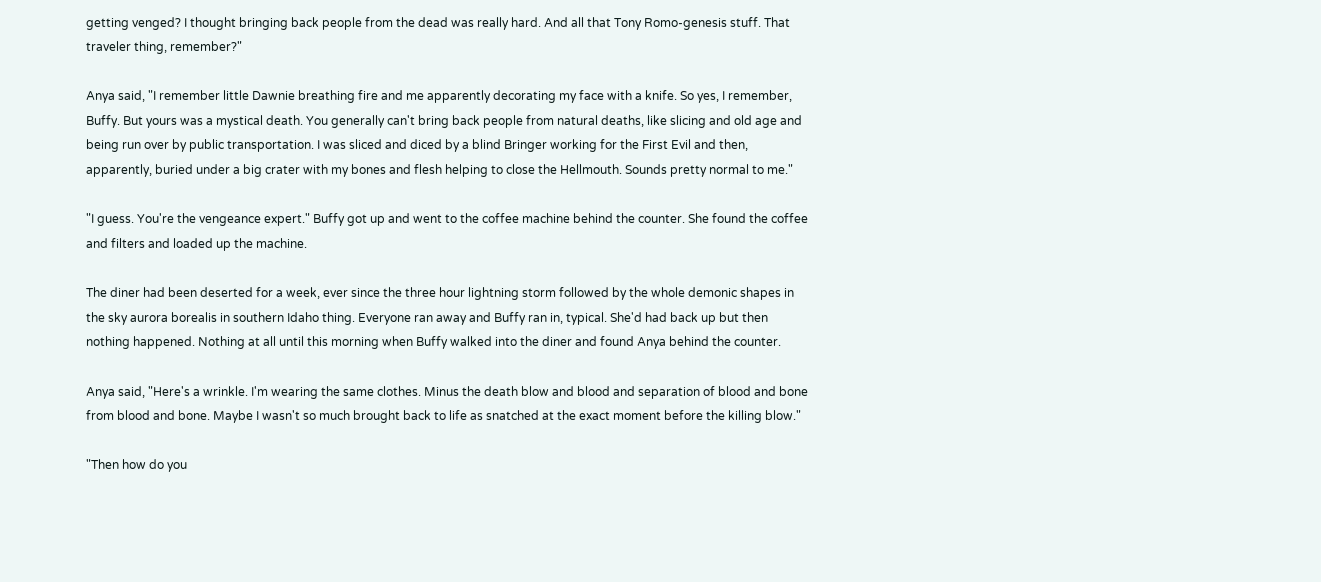getting venged? I thought bringing back people from the dead was really hard. And all that Tony Romo-genesis stuff. That traveler thing, remember?"

Anya said, "I remember little Dawnie breathing fire and me apparently decorating my face with a knife. So yes, I remember, Buffy. But yours was a mystical death. You generally can't bring back people from natural deaths, like slicing and old age and being run over by public transportation. I was sliced and diced by a blind Bringer working for the First Evil and then, apparently, buried under a big crater with my bones and flesh helping to close the Hellmouth. Sounds pretty normal to me."

"I guess. You're the vengeance expert." Buffy got up and went to the coffee machine behind the counter. She found the coffee and filters and loaded up the machine.

The diner had been deserted for a week, ever since the three hour lightning storm followed by the whole demonic shapes in the sky aurora borealis in southern Idaho thing. Everyone ran away and Buffy ran in, typical. She'd had back up but then nothing happened. Nothing at all until this morning when Buffy walked into the diner and found Anya behind the counter.

Anya said, "Here's a wrinkle. I'm wearing the same clothes. Minus the death blow and blood and separation of blood and bone from blood and bone. Maybe I wasn't so much brought back to life as snatched at the exact moment before the killing blow."

"Then how do you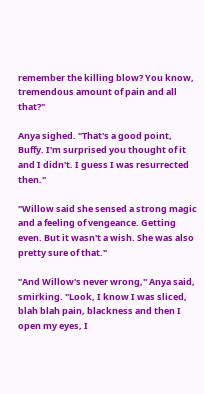remember the killing blow? You know, tremendous amount of pain and all that?"

Anya sighed. "That's a good point, Buffy. I'm surprised you thought of it and I didn't. I guess I was resurrected then."

"Willow said she sensed a strong magic and a feeling of vengeance. Getting even. But it wasn't a wish. She was also pretty sure of that."

"And Willow's never wrong," Anya said, smirking. "Look, I know I was sliced, blah blah pain, blackness and then I open my eyes, I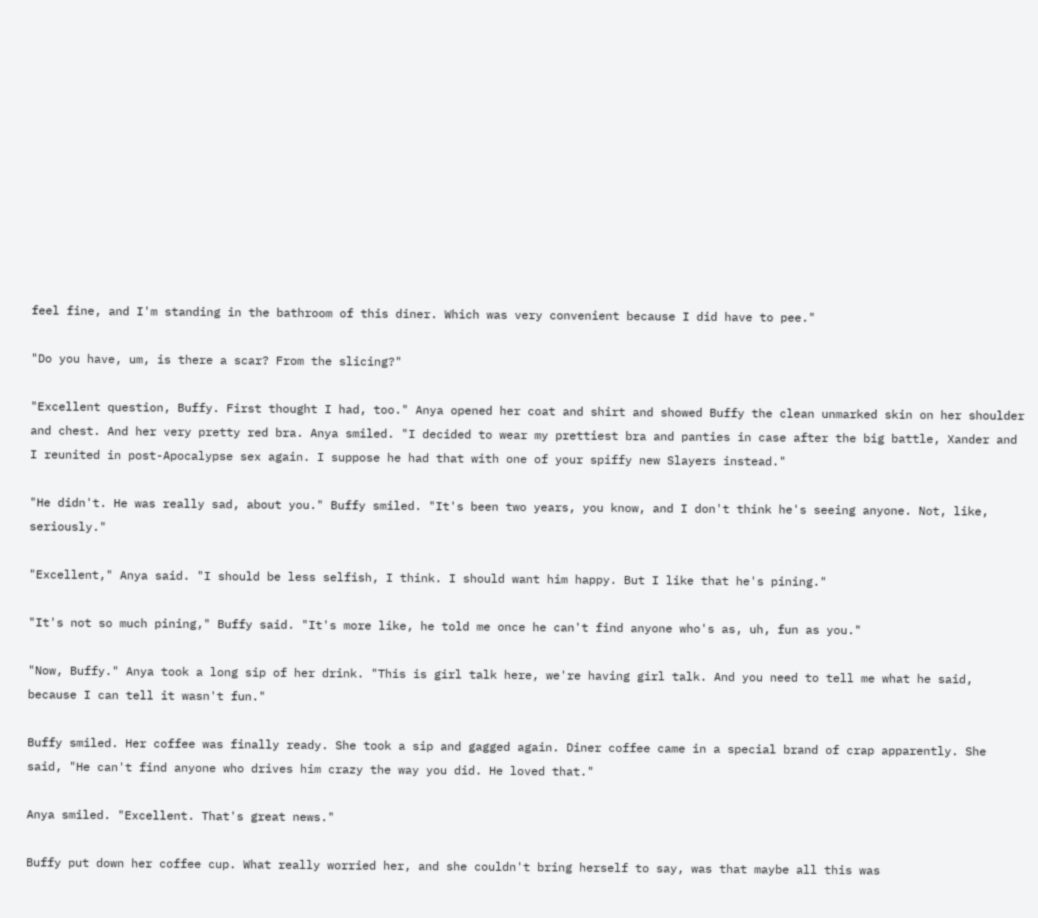feel fine, and I'm standing in the bathroom of this diner. Which was very convenient because I did have to pee."

"Do you have, um, is there a scar? From the slicing?"

"Excellent question, Buffy. First thought I had, too." Anya opened her coat and shirt and showed Buffy the clean unmarked skin on her shoulder and chest. And her very pretty red bra. Anya smiled. "I decided to wear my prettiest bra and panties in case after the big battle, Xander and I reunited in post-Apocalypse sex again. I suppose he had that with one of your spiffy new Slayers instead."

"He didn't. He was really sad, about you." Buffy smiled. "It's been two years, you know, and I don't think he's seeing anyone. Not, like, seriously."

"Excellent," Anya said. "I should be less selfish, I think. I should want him happy. But I like that he's pining."

"It's not so much pining," Buffy said. "It's more like, he told me once he can't find anyone who's as, uh, fun as you."

"Now, Buffy." Anya took a long sip of her drink. "This is girl talk here, we're having girl talk. And you need to tell me what he said, because I can tell it wasn't fun."

Buffy smiled. Her coffee was finally ready. She took a sip and gagged again. Diner coffee came in a special brand of crap apparently. She said, "He can't find anyone who drives him crazy the way you did. He loved that."

Anya smiled. "Excellent. That's great news."

Buffy put down her coffee cup. What really worried her, and she couldn't bring herself to say, was that maybe all this was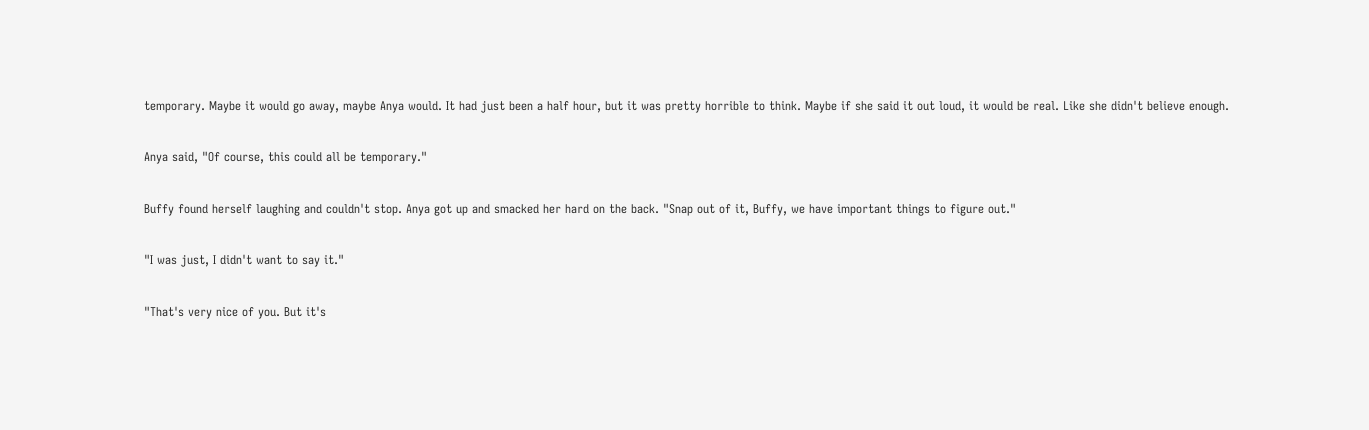temporary. Maybe it would go away, maybe Anya would. It had just been a half hour, but it was pretty horrible to think. Maybe if she said it out loud, it would be real. Like she didn't believe enough.

Anya said, "Of course, this could all be temporary."

Buffy found herself laughing and couldn't stop. Anya got up and smacked her hard on the back. "Snap out of it, Buffy, we have important things to figure out."

"I was just, I didn't want to say it."

"That's very nice of you. But it's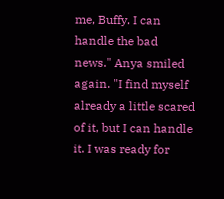me, Buffy. I can handle the bad news." Anya smiled again. "I find myself already a little scared of it, but I can handle it. I was ready for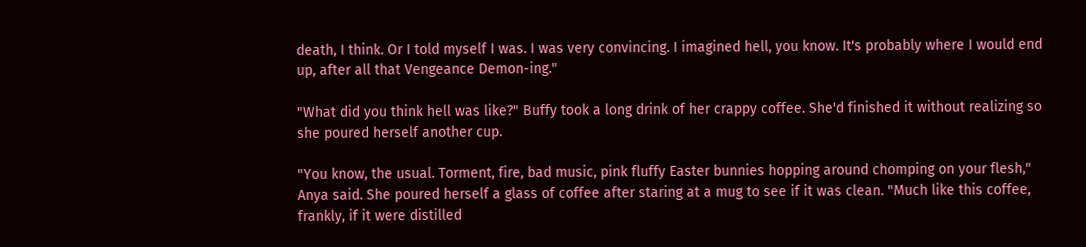death, I think. Or I told myself I was. I was very convincing. I imagined hell, you know. It's probably where I would end up, after all that Vengeance Demon-ing."

"What did you think hell was like?" Buffy took a long drink of her crappy coffee. She'd finished it without realizing so she poured herself another cup.

"You know, the usual. Torment, fire, bad music, pink fluffy Easter bunnies hopping around chomping on your flesh," Anya said. She poured herself a glass of coffee after staring at a mug to see if it was clean. "Much like this coffee, frankly, if it were distilled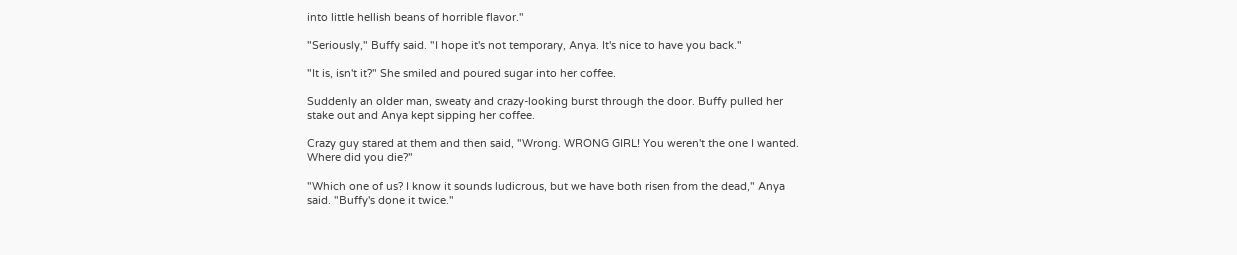into little hellish beans of horrible flavor."

"Seriously," Buffy said. "I hope it's not temporary, Anya. It's nice to have you back."

"It is, isn't it?" She smiled and poured sugar into her coffee.

Suddenly an older man, sweaty and crazy-looking burst through the door. Buffy pulled her stake out and Anya kept sipping her coffee.

Crazy guy stared at them and then said, "Wrong. WRONG GIRL! You weren't the one I wanted. Where did you die?"

"Which one of us? I know it sounds ludicrous, but we have both risen from the dead," Anya said. "Buffy's done it twice."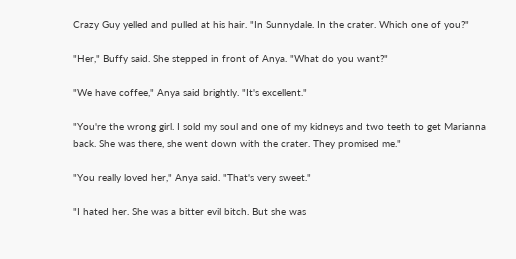Crazy Guy yelled and pulled at his hair. "In Sunnydale. In the crater. Which one of you?"

"Her," Buffy said. She stepped in front of Anya. "What do you want?"

"We have coffee," Anya said brightly. "It's excellent."

"You're the wrong girl. I sold my soul and one of my kidneys and two teeth to get Marianna back. She was there, she went down with the crater. They promised me."

"You really loved her," Anya said. "That's very sweet."

"I hated her. She was a bitter evil bitch. But she was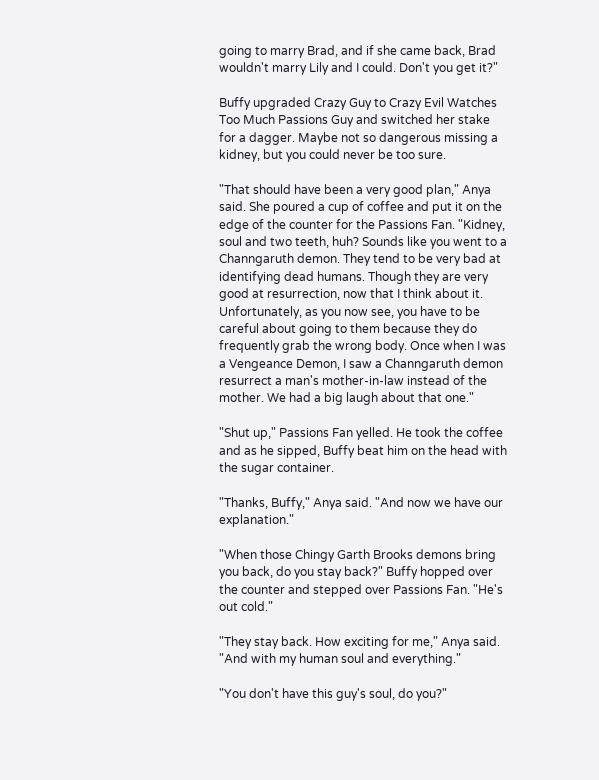going to marry Brad, and if she came back, Brad wouldn't marry Lily and I could. Don't you get it?"

Buffy upgraded Crazy Guy to Crazy Evil Watches Too Much Passions Guy and switched her stake for a dagger. Maybe not so dangerous missing a kidney, but you could never be too sure.

"That should have been a very good plan," Anya said. She poured a cup of coffee and put it on the edge of the counter for the Passions Fan. "Kidney, soul and two teeth, huh? Sounds like you went to a Channgaruth demon. They tend to be very bad at identifying dead humans. Though they are very good at resurrection, now that I think about it. Unfortunately, as you now see, you have to be careful about going to them because they do frequently grab the wrong body. Once when I was a Vengeance Demon, I saw a Channgaruth demon resurrect a man's mother-in-law instead of the mother. We had a big laugh about that one."

"Shut up," Passions Fan yelled. He took the coffee and as he sipped, Buffy beat him on the head with the sugar container.

"Thanks, Buffy," Anya said. "And now we have our explanation."

"When those Chingy Garth Brooks demons bring you back, do you stay back?" Buffy hopped over the counter and stepped over Passions Fan. "He's out cold."

"They stay back. How exciting for me," Anya said. "And with my human soul and everything."

"You don't have this guy's soul, do you?"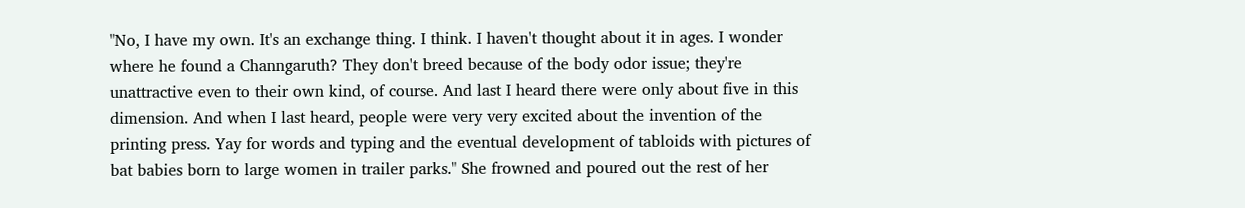"No, I have my own. It's an exchange thing. I think. I haven't thought about it in ages. I wonder where he found a Channgaruth? They don't breed because of the body odor issue; they're unattractive even to their own kind, of course. And last I heard there were only about five in this dimension. And when I last heard, people were very very excited about the invention of the printing press. Yay for words and typing and the eventual development of tabloids with pictures of bat babies born to large women in trailer parks." She frowned and poured out the rest of her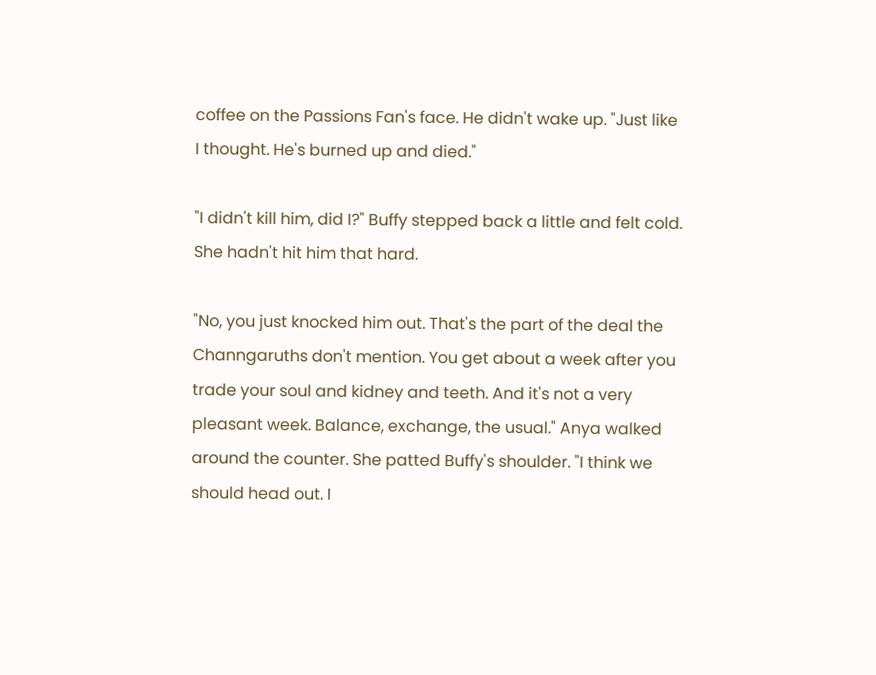coffee on the Passions Fan's face. He didn't wake up. "Just like I thought. He's burned up and died."

"I didn't kill him, did I?" Buffy stepped back a little and felt cold. She hadn't hit him that hard.

"No, you just knocked him out. That's the part of the deal the Channgaruths don't mention. You get about a week after you trade your soul and kidney and teeth. And it's not a very pleasant week. Balance, exchange, the usual." Anya walked around the counter. She patted Buffy's shoulder. "I think we should head out. I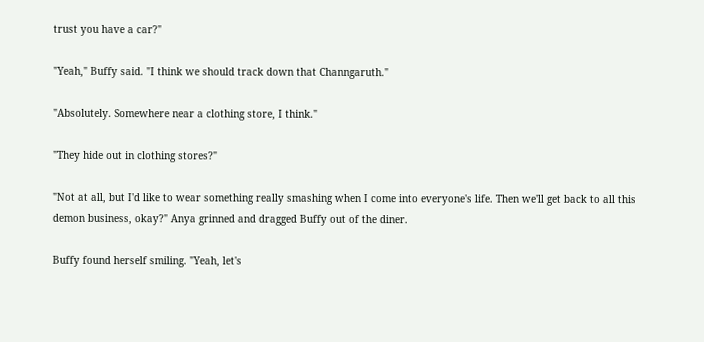trust you have a car?"

"Yeah," Buffy said. "I think we should track down that Channgaruth."

"Absolutely. Somewhere near a clothing store, I think."

"They hide out in clothing stores?"

"Not at all, but I'd like to wear something really smashing when I come into everyone's life. Then we'll get back to all this demon business, okay?" Anya grinned and dragged Buffy out of the diner.

Buffy found herself smiling. "Yeah, let's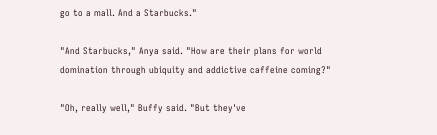go to a mall. And a Starbucks."

"And Starbucks," Anya said. "How are their plans for world domination through ubiquity and addictive caffeine coming?"

"Oh, really well," Buffy said. "But they've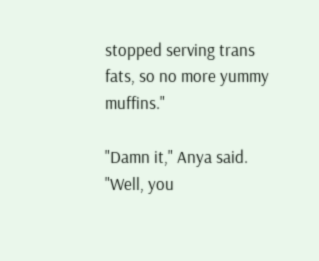stopped serving trans fats, so no more yummy muffins."

"Damn it," Anya said. "Well, you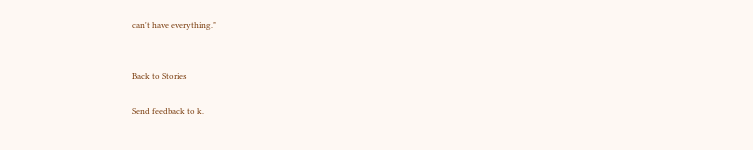can't have everything."


Back to Stories

Send feedback to k.